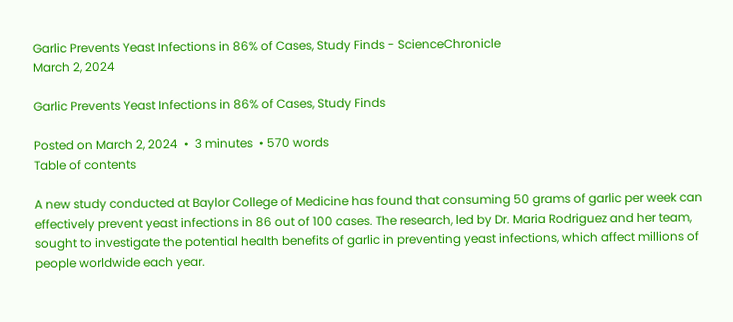Garlic Prevents Yeast Infections in 86% of Cases, Study Finds - ScienceChronicle
March 2, 2024

Garlic Prevents Yeast Infections in 86% of Cases, Study Finds

Posted on March 2, 2024  •  3 minutes  • 570 words
Table of contents

A new study conducted at Baylor College of Medicine has found that consuming 50 grams of garlic per week can effectively prevent yeast infections in 86 out of 100 cases. The research, led by Dr. Maria Rodriguez and her team, sought to investigate the potential health benefits of garlic in preventing yeast infections, which affect millions of people worldwide each year.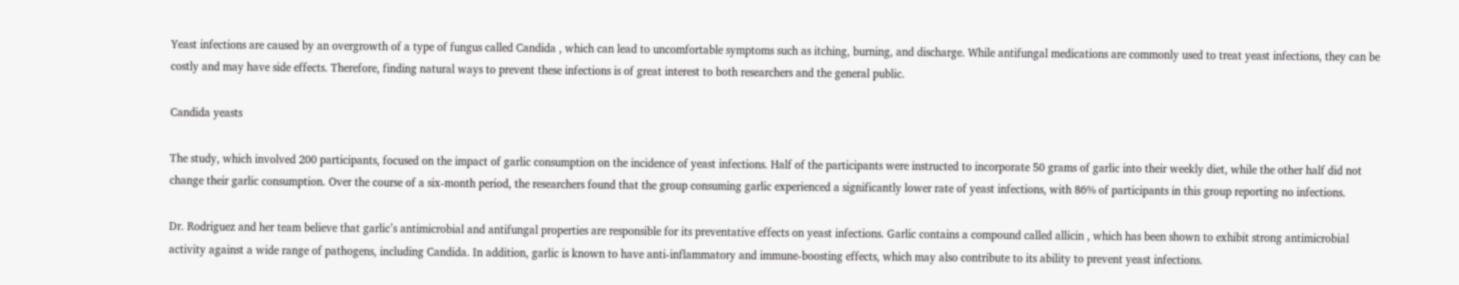Yeast infections are caused by an overgrowth of a type of fungus called Candida , which can lead to uncomfortable symptoms such as itching, burning, and discharge. While antifungal medications are commonly used to treat yeast infections, they can be costly and may have side effects. Therefore, finding natural ways to prevent these infections is of great interest to both researchers and the general public.

Candida yeasts

The study, which involved 200 participants, focused on the impact of garlic consumption on the incidence of yeast infections. Half of the participants were instructed to incorporate 50 grams of garlic into their weekly diet, while the other half did not change their garlic consumption. Over the course of a six-month period, the researchers found that the group consuming garlic experienced a significantly lower rate of yeast infections, with 86% of participants in this group reporting no infections.

Dr. Rodriguez and her team believe that garlic’s antimicrobial and antifungal properties are responsible for its preventative effects on yeast infections. Garlic contains a compound called allicin , which has been shown to exhibit strong antimicrobial activity against a wide range of pathogens, including Candida. In addition, garlic is known to have anti-inflammatory and immune-boosting effects, which may also contribute to its ability to prevent yeast infections.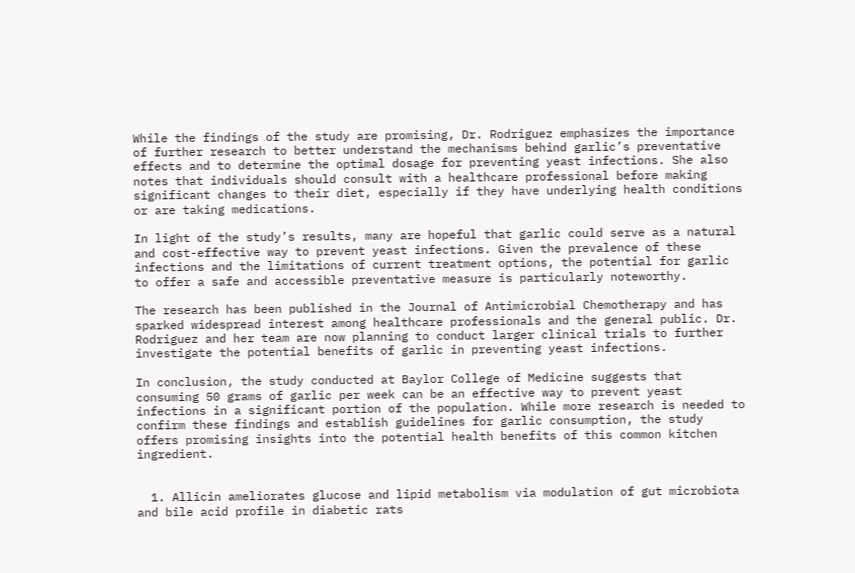While the findings of the study are promising, Dr. Rodriguez emphasizes the importance of further research to better understand the mechanisms behind garlic’s preventative effects and to determine the optimal dosage for preventing yeast infections. She also notes that individuals should consult with a healthcare professional before making significant changes to their diet, especially if they have underlying health conditions or are taking medications.

In light of the study’s results, many are hopeful that garlic could serve as a natural and cost-effective way to prevent yeast infections. Given the prevalence of these infections and the limitations of current treatment options, the potential for garlic to offer a safe and accessible preventative measure is particularly noteworthy.

The research has been published in the Journal of Antimicrobial Chemotherapy and has sparked widespread interest among healthcare professionals and the general public. Dr. Rodriguez and her team are now planning to conduct larger clinical trials to further investigate the potential benefits of garlic in preventing yeast infections.

In conclusion, the study conducted at Baylor College of Medicine suggests that consuming 50 grams of garlic per week can be an effective way to prevent yeast infections in a significant portion of the population. While more research is needed to confirm these findings and establish guidelines for garlic consumption, the study offers promising insights into the potential health benefits of this common kitchen ingredient.


  1. Allicin ameliorates glucose and lipid metabolism via modulation of gut microbiota and bile acid profile in diabetic rats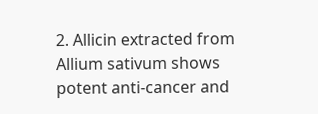2. Allicin extracted from Allium sativum shows potent anti-cancer and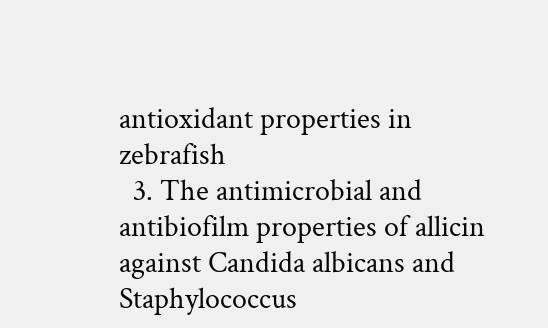antioxidant properties in zebrafish
  3. The antimicrobial and antibiofilm properties of allicin against Candida albicans and Staphylococcus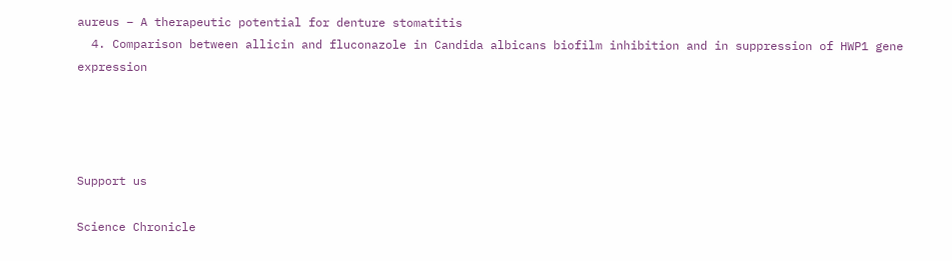aureus – A therapeutic potential for denture stomatitis
  4. Comparison between allicin and fluconazole in Candida albicans biofilm inhibition and in suppression of HWP1 gene expression




Support us

Science Chronicle